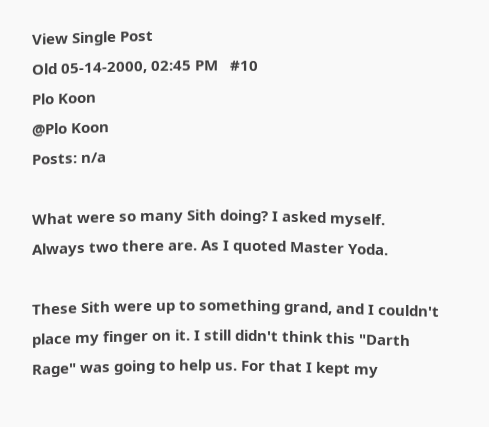View Single Post
Old 05-14-2000, 02:45 PM   #10
Plo Koon
@Plo Koon
Posts: n/a

What were so many Sith doing? I asked myself.
Always two there are. As I quoted Master Yoda.

These Sith were up to something grand, and I couldn't place my finger on it. I still didn't think this "Darth Rage" was going to help us. For that I kept my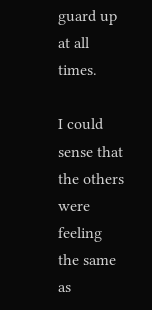guard up at all times.

I could sense that the others were feeling the same as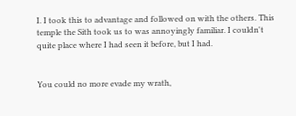I. I took this to advantage and followed on with the others. This temple the Sith took us to was annoyingly familiar. I couldn't quite place where I had seen it before, but I had.


You could no more evade my wrath,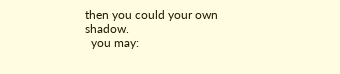then you could your own shadow.
  you may: